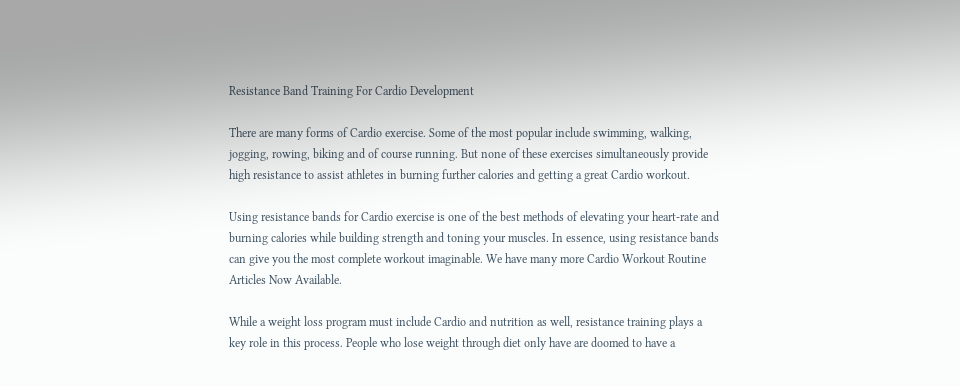Resistance Band Training For Cardio Development

There are many forms of Cardio exercise. Some of the most popular include swimming, walking, jogging, rowing, biking and of course running. But none of these exercises simultaneously provide high resistance to assist athletes in burning further calories and getting a great Cardio workout.

Using resistance bands for Cardio exercise is one of the best methods of elevating your heart-rate and burning calories while building strength and toning your muscles. In essence, using resistance bands can give you the most complete workout imaginable. We have many more Cardio Workout Routine Articles Now Available.

While a weight loss program must include Cardio and nutrition as well, resistance training plays a key role in this process. People who lose weight through diet only have are doomed to have a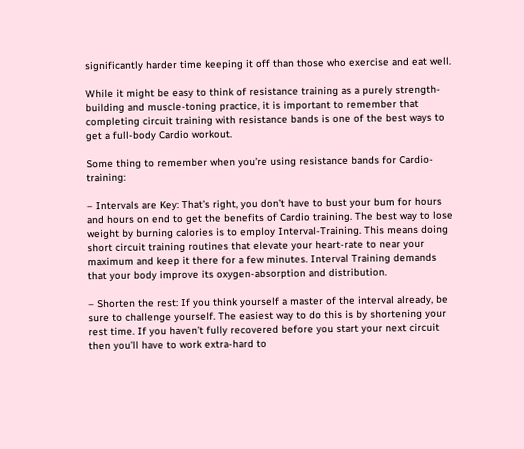significantly harder time keeping it off than those who exercise and eat well.

While it might be easy to think of resistance training as a purely strength-building and muscle-toning practice, it is important to remember that completing circuit training with resistance bands is one of the best ways to get a full-body Cardio workout.

Some thing to remember when you’re using resistance bands for Cardio-training:

– Intervals are Key: That’s right, you don’t have to bust your bum for hours and hours on end to get the benefits of Cardio training. The best way to lose weight by burning calories is to employ Interval-Training. This means doing short circuit training routines that elevate your heart-rate to near your maximum and keep it there for a few minutes. Interval Training demands that your body improve its oxygen-absorption and distribution.

– Shorten the rest: If you think yourself a master of the interval already, be sure to challenge yourself. The easiest way to do this is by shortening your rest time. If you haven’t fully recovered before you start your next circuit then you’ll have to work extra-hard to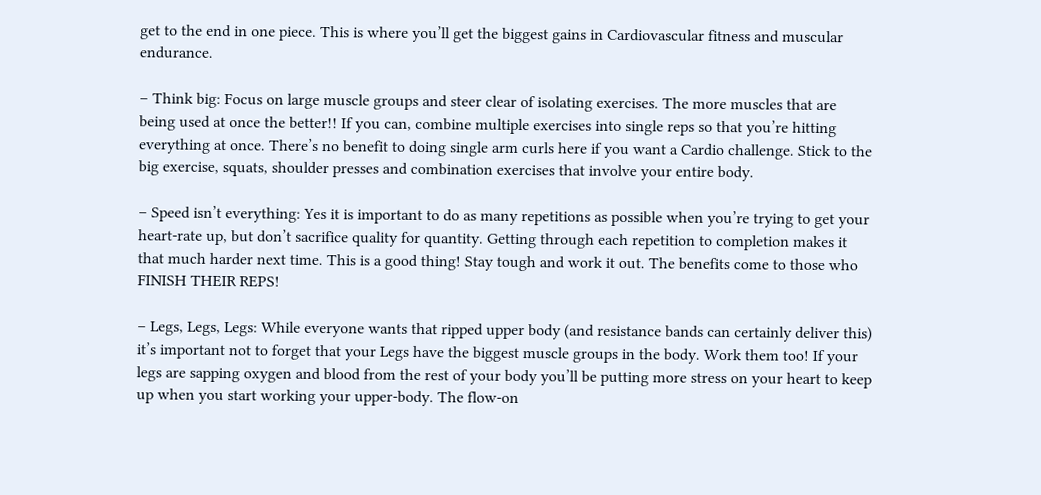get to the end in one piece. This is where you’ll get the biggest gains in Cardiovascular fitness and muscular endurance.

– Think big: Focus on large muscle groups and steer clear of isolating exercises. The more muscles that are being used at once the better!! If you can, combine multiple exercises into single reps so that you’re hitting everything at once. There’s no benefit to doing single arm curls here if you want a Cardio challenge. Stick to the big exercise, squats, shoulder presses and combination exercises that involve your entire body.

– Speed isn’t everything: Yes it is important to do as many repetitions as possible when you’re trying to get your heart-rate up, but don’t sacrifice quality for quantity. Getting through each repetition to completion makes it that much harder next time. This is a good thing! Stay tough and work it out. The benefits come to those who FINISH THEIR REPS!

– Legs, Legs, Legs: While everyone wants that ripped upper body (and resistance bands can certainly deliver this) it’s important not to forget that your Legs have the biggest muscle groups in the body. Work them too! If your legs are sapping oxygen and blood from the rest of your body you’ll be putting more stress on your heart to keep up when you start working your upper-body. The flow-on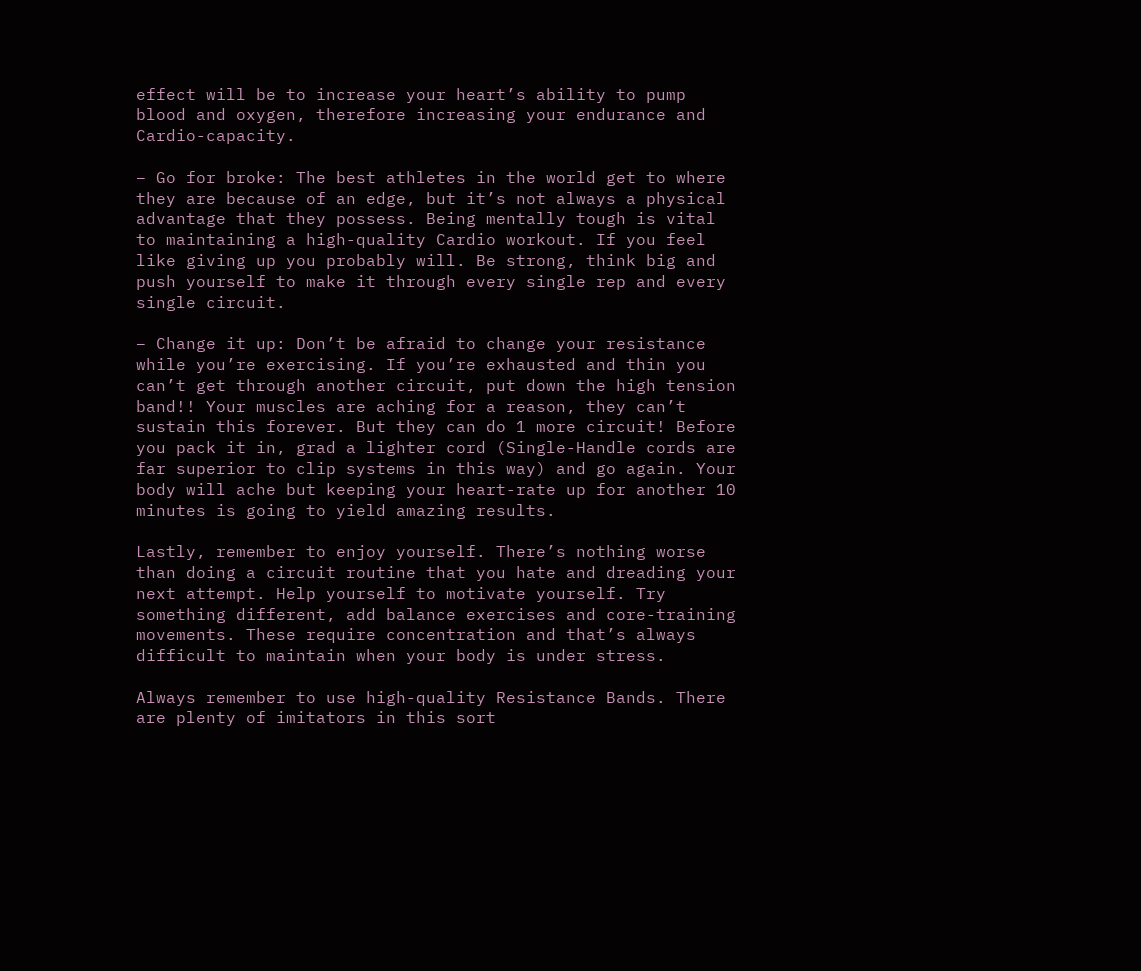effect will be to increase your heart’s ability to pump blood and oxygen, therefore increasing your endurance and Cardio-capacity.

– Go for broke: The best athletes in the world get to where they are because of an edge, but it’s not always a physical advantage that they possess. Being mentally tough is vital to maintaining a high-quality Cardio workout. If you feel like giving up you probably will. Be strong, think big and push yourself to make it through every single rep and every single circuit.

– Change it up: Don’t be afraid to change your resistance while you’re exercising. If you’re exhausted and thin you can’t get through another circuit, put down the high tension band!! Your muscles are aching for a reason, they can’t sustain this forever. But they can do 1 more circuit! Before you pack it in, grad a lighter cord (Single-Handle cords are far superior to clip systems in this way) and go again. Your body will ache but keeping your heart-rate up for another 10 minutes is going to yield amazing results.

Lastly, remember to enjoy yourself. There’s nothing worse than doing a circuit routine that you hate and dreading your next attempt. Help yourself to motivate yourself. Try something different, add balance exercises and core-training movements. These require concentration and that’s always difficult to maintain when your body is under stress.

Always remember to use high-quality Resistance Bands. There are plenty of imitators in this sort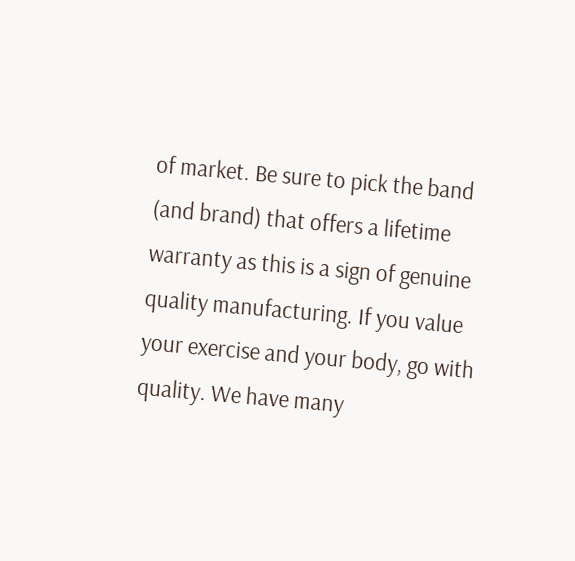of market. Be sure to pick the band (and brand) that offers a lifetime warranty as this is a sign of genuine quality manufacturing. If you value your exercise and your body, go with quality. We have many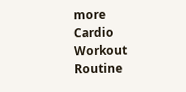more Cardio Workout Routine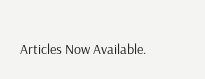Articles Now Available.